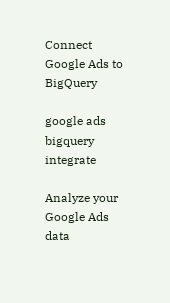Connect Google Ads to BigQuery

google ads bigquery integrate

Analyze your Google Ads data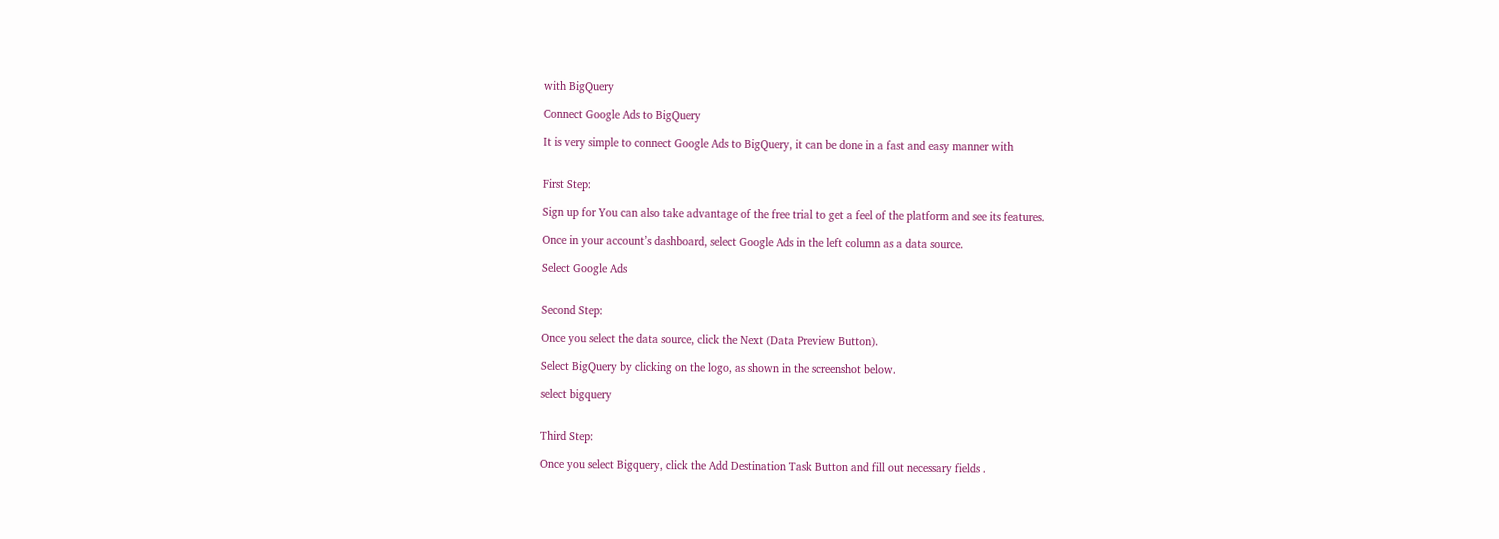with BigQuery

Connect Google Ads to BigQuery

It is very simple to connect Google Ads to BigQuery, it can be done in a fast and easy manner with


First Step:

Sign up for You can also take advantage of the free trial to get a feel of the platform and see its features.

Once in your account’s dashboard, select Google Ads in the left column as a data source.

Select Google Ads


Second Step:

Once you select the data source, click the Next (Data Preview Button).

Select BigQuery by clicking on the logo, as shown in the screenshot below.

select bigquery


Third Step:

Once you select Bigquery, click the Add Destination Task Button and fill out necessary fields .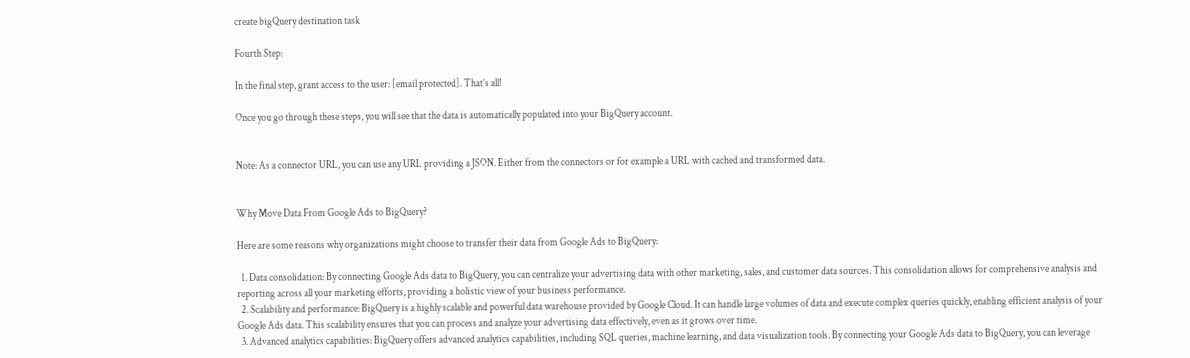create bigQuery destination task

Fourth Step:

In the final step, grant access to the user: [email protected]. That’s all!

Once you go through these steps, you will see that the data is automatically populated into your BigQuery account.


Note: As a connector URL, you can use any URL providing a JSON. Either from the connectors or for example a URL with cached and transformed data.


Why Move Data From Google Ads to BigQuery?

Here are some reasons why organizations might choose to transfer their data from Google Ads to BigQuery:

  1. Data consolidation: By connecting Google Ads data to BigQuery, you can centralize your advertising data with other marketing, sales, and customer data sources. This consolidation allows for comprehensive analysis and reporting across all your marketing efforts, providing a holistic view of your business performance.
  2. Scalability and performance: BigQuery is a highly scalable and powerful data warehouse provided by Google Cloud. It can handle large volumes of data and execute complex queries quickly, enabling efficient analysis of your Google Ads data. This scalability ensures that you can process and analyze your advertising data effectively, even as it grows over time.
  3. Advanced analytics capabilities: BigQuery offers advanced analytics capabilities, including SQL queries, machine learning, and data visualization tools. By connecting your Google Ads data to BigQuery, you can leverage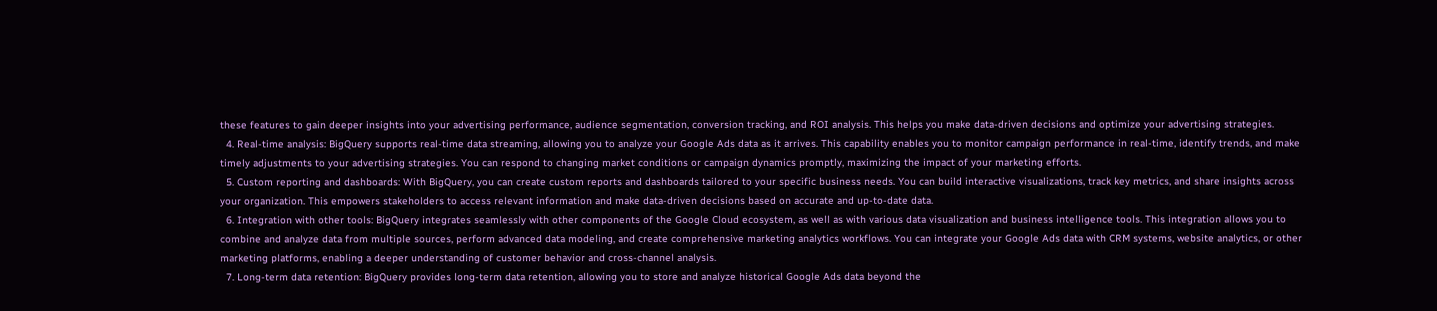these features to gain deeper insights into your advertising performance, audience segmentation, conversion tracking, and ROI analysis. This helps you make data-driven decisions and optimize your advertising strategies.
  4. Real-time analysis: BigQuery supports real-time data streaming, allowing you to analyze your Google Ads data as it arrives. This capability enables you to monitor campaign performance in real-time, identify trends, and make timely adjustments to your advertising strategies. You can respond to changing market conditions or campaign dynamics promptly, maximizing the impact of your marketing efforts.
  5. Custom reporting and dashboards: With BigQuery, you can create custom reports and dashboards tailored to your specific business needs. You can build interactive visualizations, track key metrics, and share insights across your organization. This empowers stakeholders to access relevant information and make data-driven decisions based on accurate and up-to-date data.
  6. Integration with other tools: BigQuery integrates seamlessly with other components of the Google Cloud ecosystem, as well as with various data visualization and business intelligence tools. This integration allows you to combine and analyze data from multiple sources, perform advanced data modeling, and create comprehensive marketing analytics workflows. You can integrate your Google Ads data with CRM systems, website analytics, or other marketing platforms, enabling a deeper understanding of customer behavior and cross-channel analysis.
  7. Long-term data retention: BigQuery provides long-term data retention, allowing you to store and analyze historical Google Ads data beyond the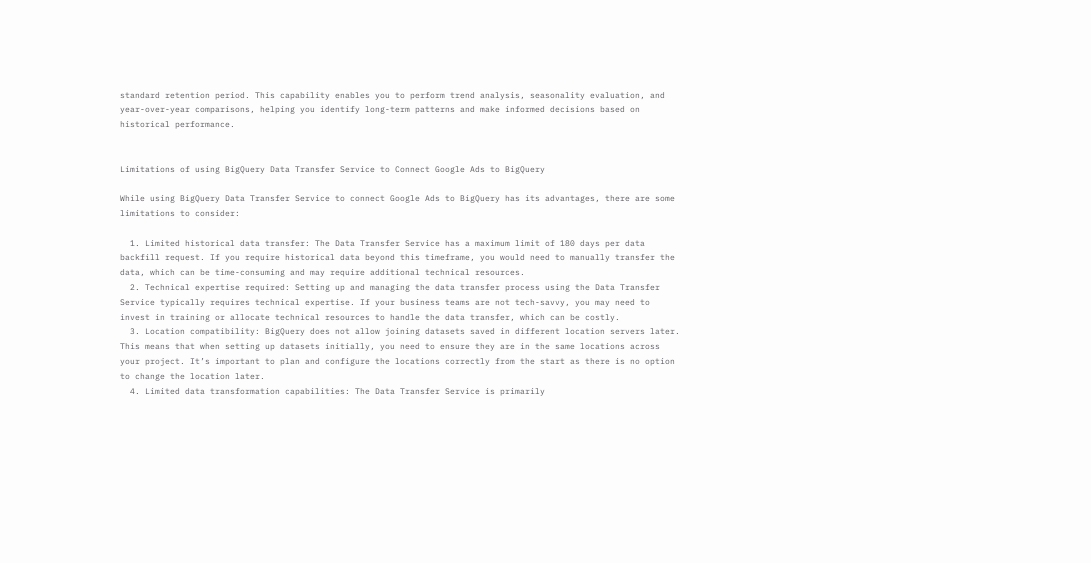standard retention period. This capability enables you to perform trend analysis, seasonality evaluation, and year-over-year comparisons, helping you identify long-term patterns and make informed decisions based on historical performance.


Limitations of using BigQuery Data Transfer Service to Connect Google Ads to BigQuery

While using BigQuery Data Transfer Service to connect Google Ads to BigQuery has its advantages, there are some limitations to consider:

  1. Limited historical data transfer: The Data Transfer Service has a maximum limit of 180 days per data backfill request. If you require historical data beyond this timeframe, you would need to manually transfer the data, which can be time-consuming and may require additional technical resources.
  2. Technical expertise required: Setting up and managing the data transfer process using the Data Transfer Service typically requires technical expertise. If your business teams are not tech-savvy, you may need to invest in training or allocate technical resources to handle the data transfer, which can be costly.
  3. Location compatibility: BigQuery does not allow joining datasets saved in different location servers later. This means that when setting up datasets initially, you need to ensure they are in the same locations across your project. It’s important to plan and configure the locations correctly from the start as there is no option to change the location later.
  4. Limited data transformation capabilities: The Data Transfer Service is primarily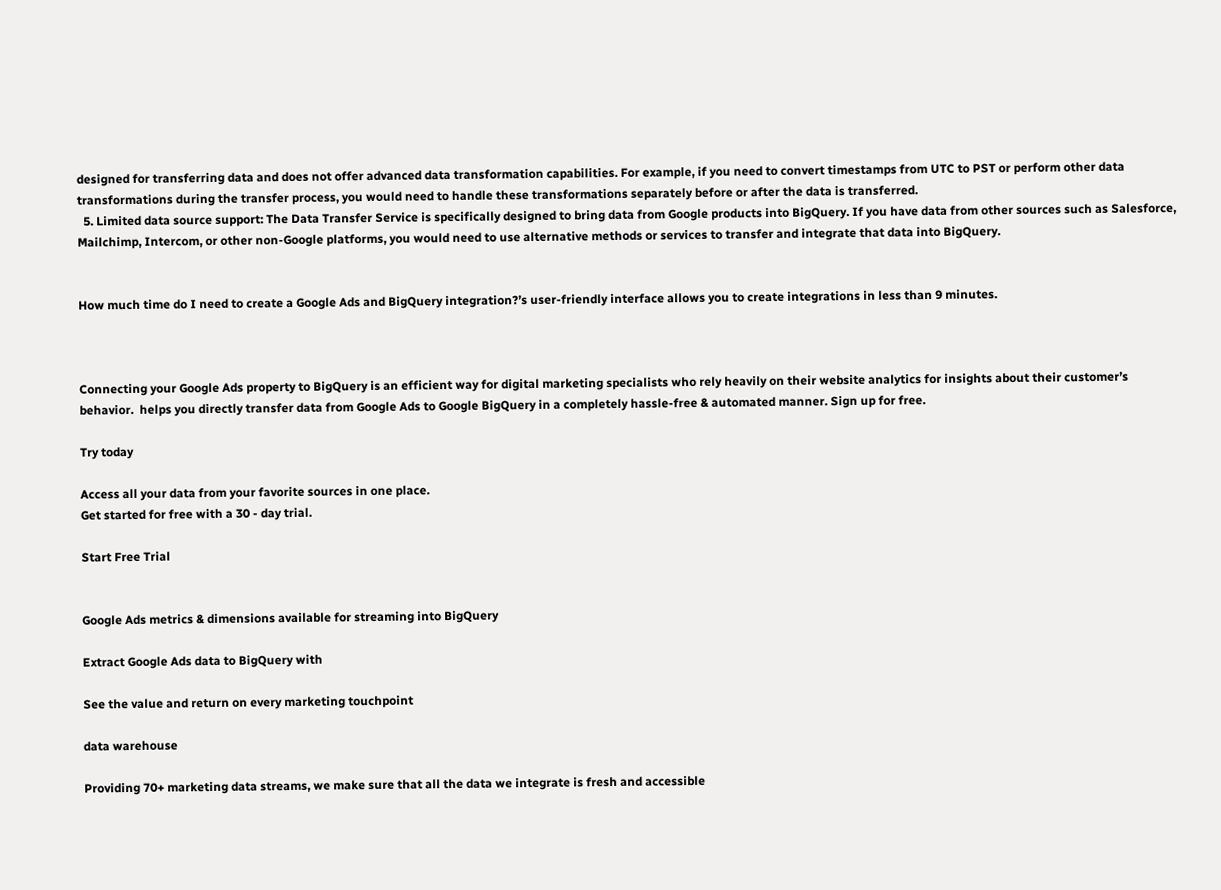designed for transferring data and does not offer advanced data transformation capabilities. For example, if you need to convert timestamps from UTC to PST or perform other data transformations during the transfer process, you would need to handle these transformations separately before or after the data is transferred.
  5. Limited data source support: The Data Transfer Service is specifically designed to bring data from Google products into BigQuery. If you have data from other sources such as Salesforce, Mailchimp, Intercom, or other non-Google platforms, you would need to use alternative methods or services to transfer and integrate that data into BigQuery.


How much time do I need to create a Google Ads and BigQuery integration?’s user-friendly interface allows you to create integrations in less than 9 minutes.



Connecting your Google Ads property to BigQuery is an efficient way for digital marketing specialists who rely heavily on their website analytics for insights about their customer’s behavior.  helps you directly transfer data from Google Ads to Google BigQuery in a completely hassle-free & automated manner. Sign up for free.

Try today

Access all your data from your favorite sources in one place.
Get started for free with a 30 - day trial.

Start Free Trial


Google Ads metrics & dimensions available for streaming into BigQuery

Extract Google Ads data to BigQuery with

See the value and return on every marketing touchpoint

data warehouse

Providing 70+ marketing data streams, we make sure that all the data we integrate is fresh and accessible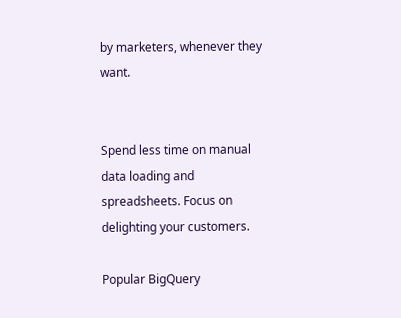by marketers, whenever they want.


Spend less time on manual data loading and spreadsheets. Focus on delighting your customers.

Popular BigQuery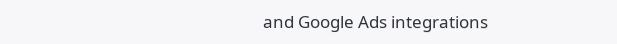and Google Ads integrations